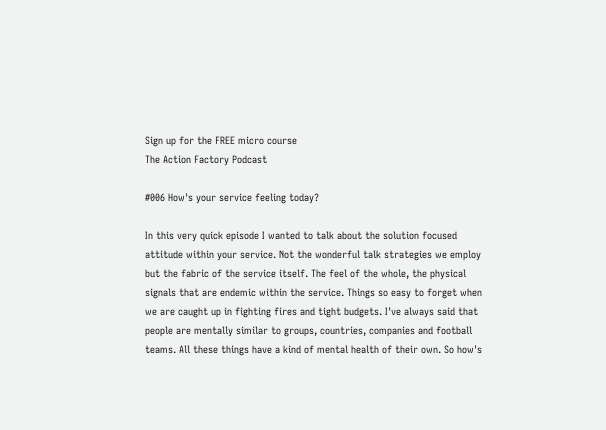Sign up for the FREE micro course
The Action Factory Podcast

#006 How's your service feeling today?

In this very quick episode I wanted to talk about the solution focused attitude within your service. Not the wonderful talk strategies we employ but the fabric of the service itself. The feel of the whole, the physical signals that are endemic within the service. Things so easy to forget when we are caught up in fighting fires and tight budgets. I've always said that people are mentally similar to groups, countries, companies and football teams. All these things have a kind of mental health of their own. So how's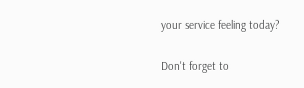your service feeling today?

Don't forget to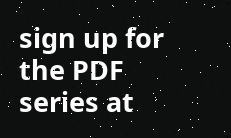sign up for the PDF series at